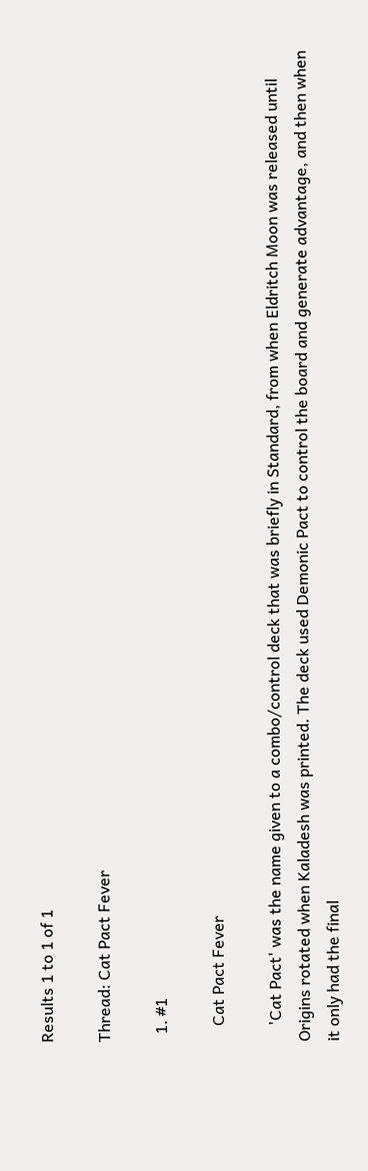Results 1 to 1 of 1

Thread: Cat Pact Fever

  1. #1

    Cat Pact Fever

    'Cat Pact' was the name given to a combo/control deck that was briefly in Standard, from when Eldritch Moon was released until Origins rotated when Kaladesh was printed. The deck used Demonic Pact to control the board and generate advantage, and then when it only had the final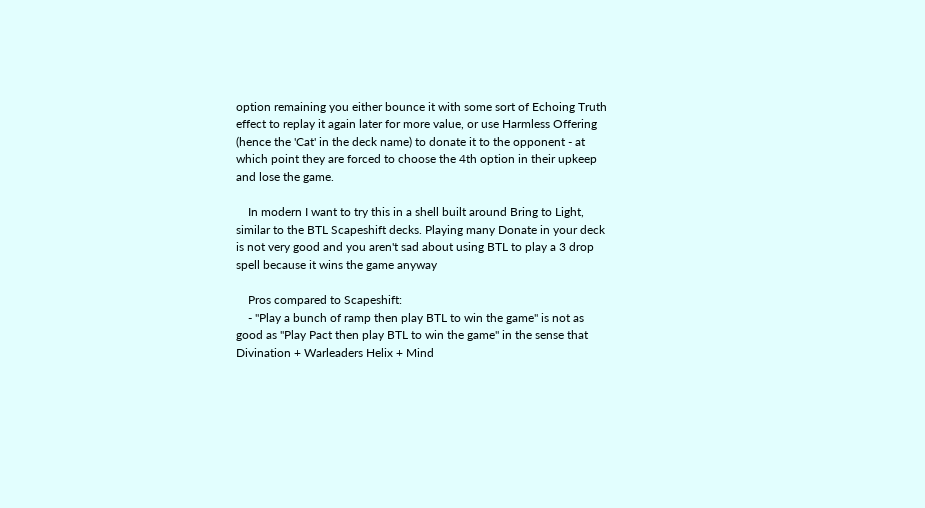option remaining you either bounce it with some sort of Echoing Truth effect to replay it again later for more value, or use Harmless Offering (hence the 'Cat' in the deck name) to donate it to the opponent - at which point they are forced to choose the 4th option in their upkeep and lose the game.

    In modern I want to try this in a shell built around Bring to Light, similar to the BTL Scapeshift decks. Playing many Donate in your deck is not very good and you aren't sad about using BTL to play a 3 drop spell because it wins the game anyway

    Pros compared to Scapeshift:
    - "Play a bunch of ramp then play BTL to win the game" is not as good as "Play Pact then play BTL to win the game" in the sense that Divination + Warleaders Helix + Mind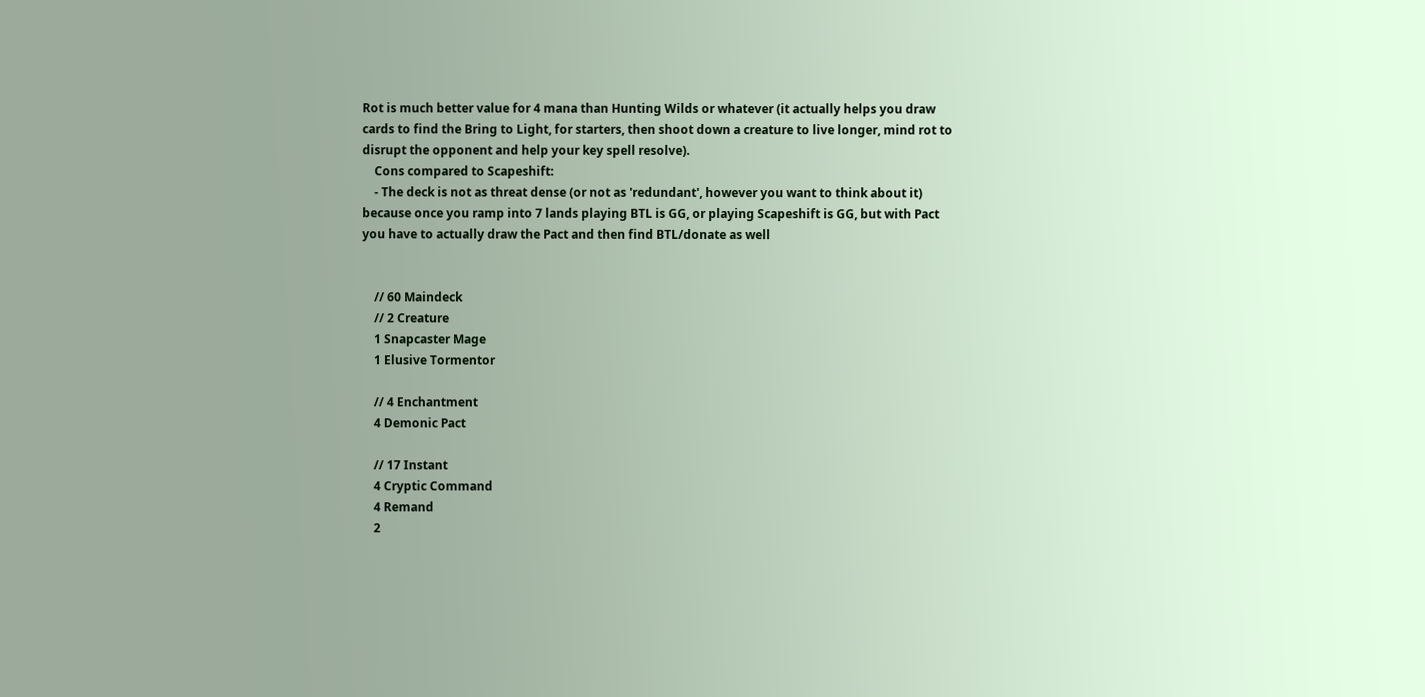Rot is much better value for 4 mana than Hunting Wilds or whatever (it actually helps you draw cards to find the Bring to Light, for starters, then shoot down a creature to live longer, mind rot to disrupt the opponent and help your key spell resolve).
    Cons compared to Scapeshift:
    - The deck is not as threat dense (or not as 'redundant', however you want to think about it) because once you ramp into 7 lands playing BTL is GG, or playing Scapeshift is GG, but with Pact you have to actually draw the Pact and then find BTL/donate as well


    // 60 Maindeck
    // 2 Creature
    1 Snapcaster Mage
    1 Elusive Tormentor

    // 4 Enchantment
    4 Demonic Pact

    // 17 Instant
    4 Cryptic Command
    4 Remand
    2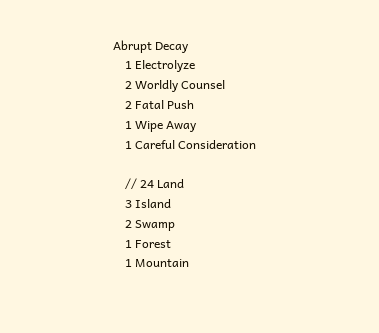Abrupt Decay
    1 Electrolyze
    2 Worldly Counsel
    2 Fatal Push
    1 Wipe Away
    1 Careful Consideration

    // 24 Land
    3 Island
    2 Swamp
    1 Forest
    1 Mountain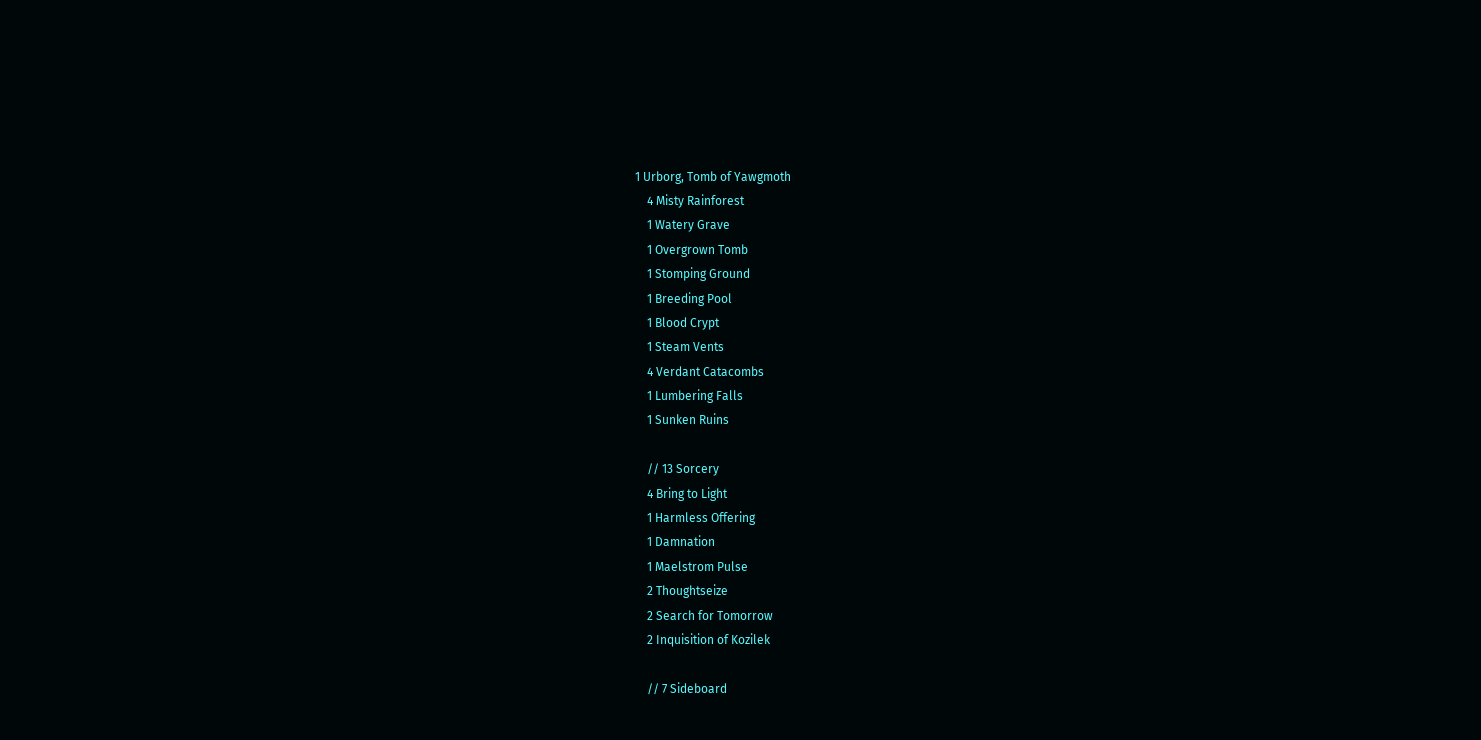1 Urborg, Tomb of Yawgmoth
    4 Misty Rainforest
    1 Watery Grave
    1 Overgrown Tomb
    1 Stomping Ground
    1 Breeding Pool
    1 Blood Crypt
    1 Steam Vents
    4 Verdant Catacombs
    1 Lumbering Falls
    1 Sunken Ruins

    // 13 Sorcery
    4 Bring to Light
    1 Harmless Offering
    1 Damnation
    1 Maelstrom Pulse
    2 Thoughtseize
    2 Search for Tomorrow
    2 Inquisition of Kozilek

    // 7 Sideboard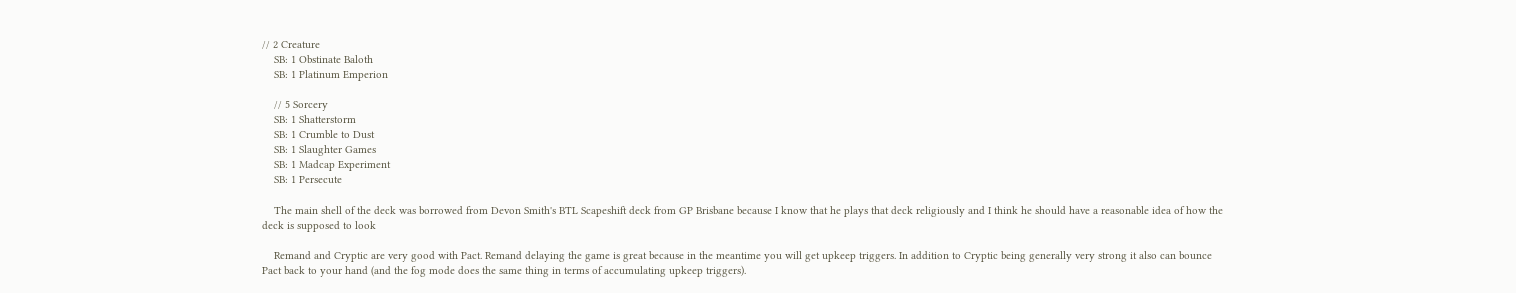// 2 Creature
    SB: 1 Obstinate Baloth
    SB: 1 Platinum Emperion

    // 5 Sorcery
    SB: 1 Shatterstorm
    SB: 1 Crumble to Dust
    SB: 1 Slaughter Games
    SB: 1 Madcap Experiment
    SB: 1 Persecute

    The main shell of the deck was borrowed from Devon Smith's BTL Scapeshift deck from GP Brisbane because I know that he plays that deck religiously and I think he should have a reasonable idea of how the deck is supposed to look

    Remand and Cryptic are very good with Pact. Remand delaying the game is great because in the meantime you will get upkeep triggers. In addition to Cryptic being generally very strong it also can bounce Pact back to your hand (and the fog mode does the same thing in terms of accumulating upkeep triggers).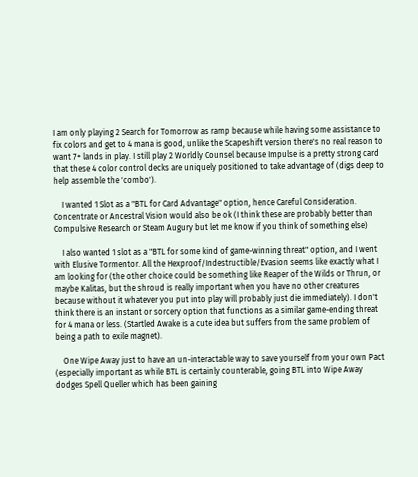I am only playing 2 Search for Tomorrow as ramp because while having some assistance to fix colors and get to 4 mana is good, unlike the Scapeshift version there's no real reason to want 7+ lands in play. I still play 2 Worldly Counsel because Impulse is a pretty strong card that these 4 color control decks are uniquely positioned to take advantage of (digs deep to help assemble the 'combo').

    I wanted 1 Slot as a "BTL for Card Advantage" option, hence Careful Consideration. Concentrate or Ancestral Vision would also be ok (I think these are probably better than Compulsive Research or Steam Augury but let me know if you think of something else)

    I also wanted 1 slot as a "BTL for some kind of game-winning threat" option, and I went with Elusive Tormentor. All the Hexproof/Indestructible/Evasion seems like exactly what I am looking for (the other choice could be something like Reaper of the Wilds or Thrun, or maybe Kalitas, but the shroud is really important when you have no other creatures because without it whatever you put into play will probably just die immediately). I don't think there is an instant or sorcery option that functions as a similar game-ending threat for 4 mana or less. (Startled Awake is a cute idea but suffers from the same problem of being a path to exile magnet).

    One Wipe Away just to have an un-interactable way to save yourself from your own Pact (especially important as while BTL is certainly counterable, going BTL into Wipe Away dodges Spell Queller which has been gaining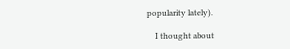popularity lately).

    I thought about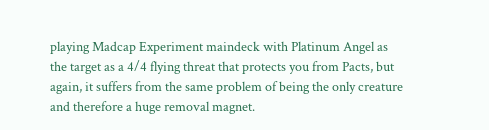playing Madcap Experiment maindeck with Platinum Angel as the target as a 4/4 flying threat that protects you from Pacts, but again, it suffers from the same problem of being the only creature and therefore a huge removal magnet.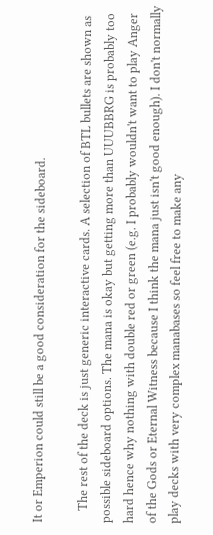It or Emperion could still be a good consideration for the sideboard.

    The rest of the deck is just generic interactive cards. A selection of BTL bullets are shown as possible sideboard options. The mana is okay but getting more than UUUBBRG is probably too hard hence why nothing with double red or green (e.g. I probably wouldn't want to play Anger of the Gods or Eternal Witness because I think the mana just isn't good enough). I don't normally play decks with very complex manabases so feel free to make any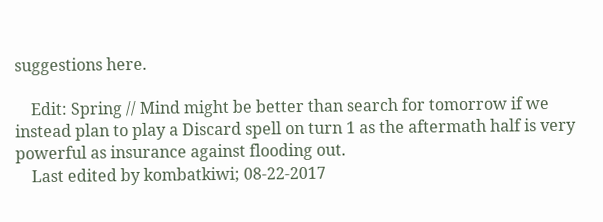suggestions here.

    Edit: Spring // Mind might be better than search for tomorrow if we instead plan to play a Discard spell on turn 1 as the aftermath half is very powerful as insurance against flooding out.
    Last edited by kombatkiwi; 08-22-2017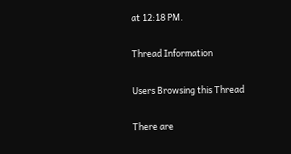at 12:18 PM.

Thread Information

Users Browsing this Thread

There are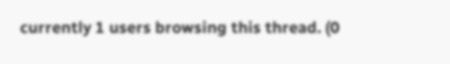currently 1 users browsing this thread. (0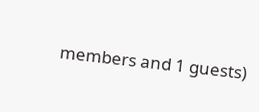members and 1 guests)